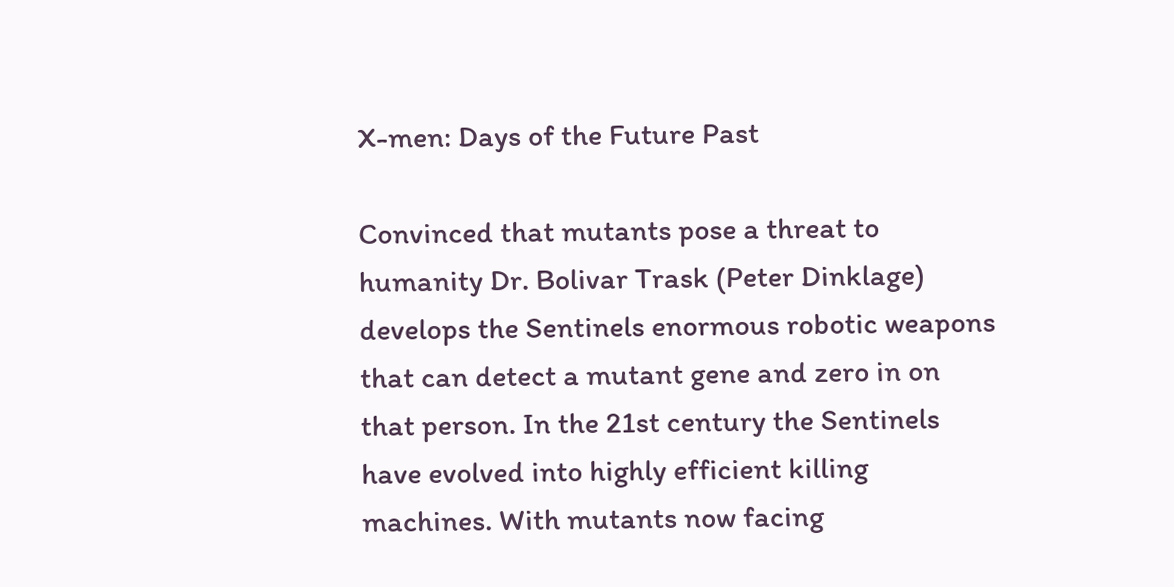X-men: Days of the Future Past

Convinced that mutants pose a threat to humanity Dr. Bolivar Trask (Peter Dinklage) develops the Sentinels enormous robotic weapons that can detect a mutant gene and zero in on that person. In the 21st century the Sentinels have evolved into highly efficient killing machines. With mutants now facing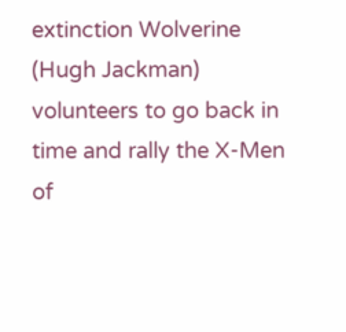extinction Wolverine (Hugh Jackman) volunteers to go back in time and rally the X-Men of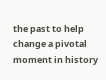the past to help change a pivotal moment in history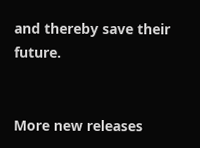and thereby save their future.


More new releases